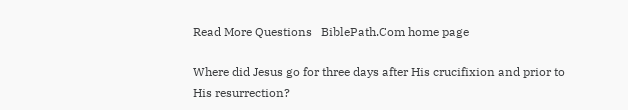Read More Questions   BiblePath.Com home page

Where did Jesus go for three days after His crucifixion and prior to His resurrection?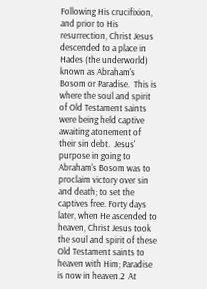Following His crucifixion, and prior to His resurrection, Christ Jesus descended to a place in Hades (the underworld) known as Abraham's Bosom or Paradise.  This is where the soul and spirit of Old Testament saints were being held captive awaiting atonement of their sin debt.  Jesus' purpose in going to Abraham's Bosom was to proclaim victory over sin and death; to set the captives free. Forty days later, when He ascended to heaven, Christ Jesus took the soul and spirit of these Old Testament saints to heaven with Him; Paradise is now in heaven.2  At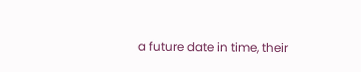a future date in time, their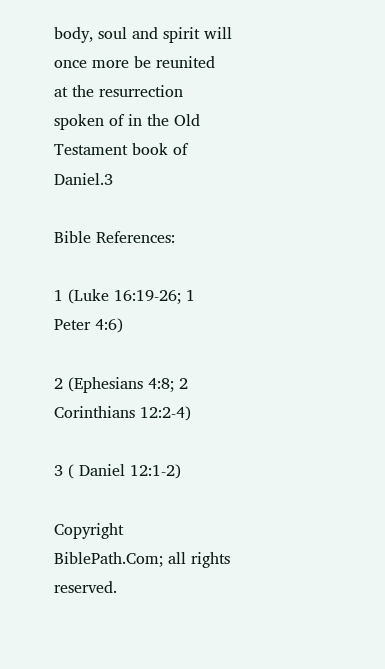body, soul and spirit will once more be reunited at the resurrection spoken of in the Old Testament book of Daniel.3

Bible References:

1 (Luke 16:19-26; 1 Peter 4:6)

2 (Ephesians 4:8; 2 Corinthians 12:2-4)

3 ( Daniel 12:1-2)

Copyright BiblePath.Com; all rights reserved.